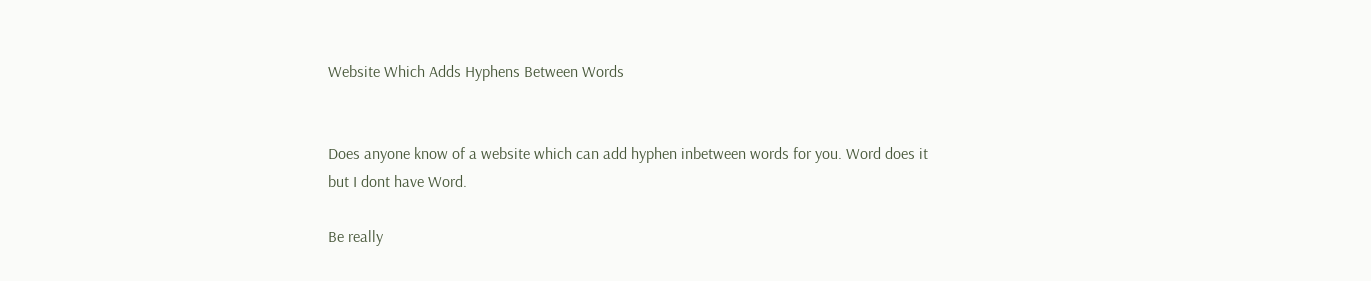Website Which Adds Hyphens Between Words


Does anyone know of a website which can add hyphen inbetween words for you. Word does it but I dont have Word.

Be really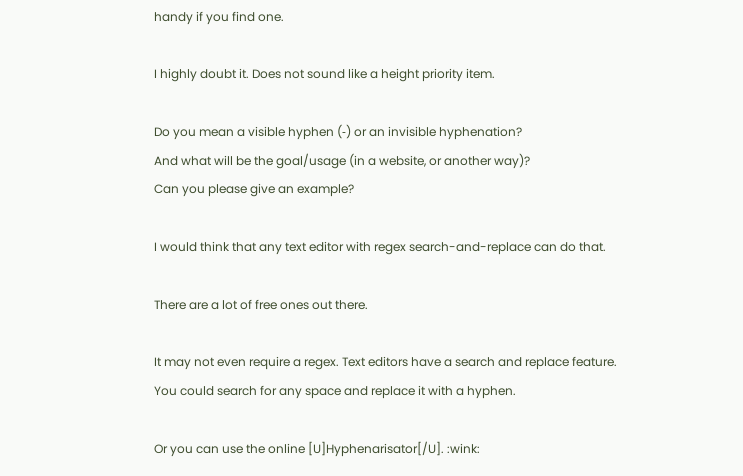handy if you find one.

I highly doubt it. Does not sound like a height priority item.

Do you mean a visible hyphen (‐) or an invisible hyphenation?
And what will be the goal/usage (in a website, or another way)?
Can you please give an example?

I would think that any text editor with regex search-and-replace can do that.

There are a lot of free ones out there.

It may not even require a regex. Text editors have a search and replace feature. You could search for any space and replace it with a hyphen.

Or you can use the online [U]Hyphenarisator[/U]. :wink: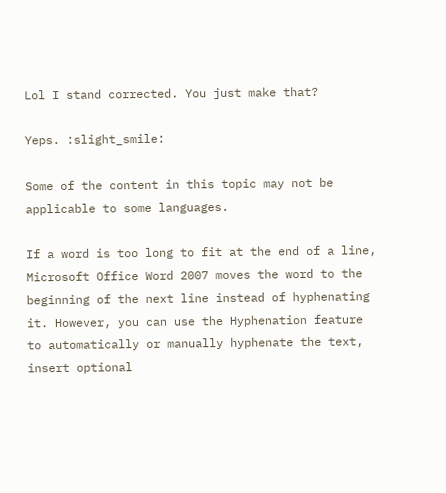Lol I stand corrected. You just make that?

Yeps. :slight_smile:

Some of the content in this topic may not be applicable to some languages.

If a word is too long to fit at the end of a line, Microsoft Office Word 2007 moves the word to the beginning of the next line instead of hyphenating it. However, you can use the Hyphenation feature to automatically or manually hyphenate the text, insert optional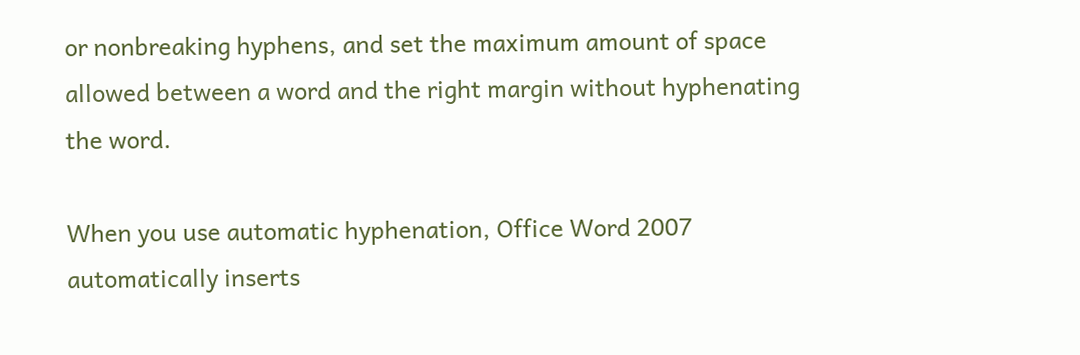or nonbreaking hyphens, and set the maximum amount of space allowed between a word and the right margin without hyphenating the word.

When you use automatic hyphenation, Office Word 2007 automatically inserts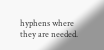hyphens where they are needed.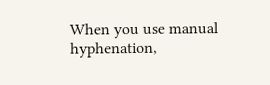When you use manual hyphenation,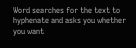Word searches for the text to hyphenate and asks you whether you want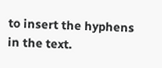to insert the hyphens in the text.